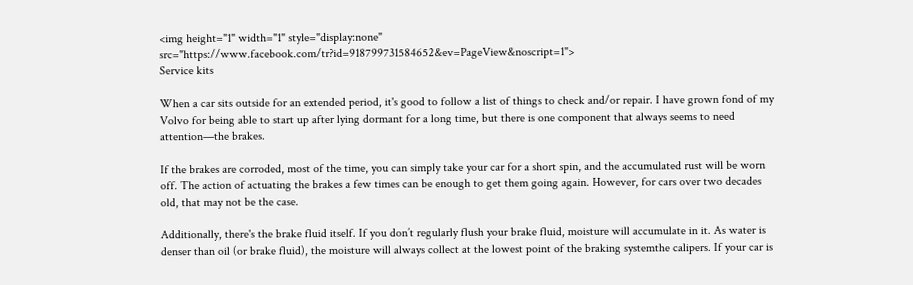<img height="1" width="1" style="display:none" src="https://www.facebook.com/tr?id=918799731584652&ev=PageView&noscript=1">
Service kits

When a car sits outside for an extended period, it's good to follow a list of things to check and/or repair. I have grown fond of my Volvo for being able to start up after lying dormant for a long time, but there is one component that always seems to need attention—the brakes.

If the brakes are corroded, most of the time, you can simply take your car for a short spin, and the accumulated rust will be worn off. The action of actuating the brakes a few times can be enough to get them going again. However, for cars over two decades old, that may not be the case.

Additionally, there's the brake fluid itself. If you don’t regularly flush your brake fluid, moisture will accumulate in it. As water is denser than oil (or brake fluid), the moisture will always collect at the lowest point of the braking systemthe calipers. If your car is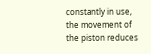constantly in use, the movement of the piston reduces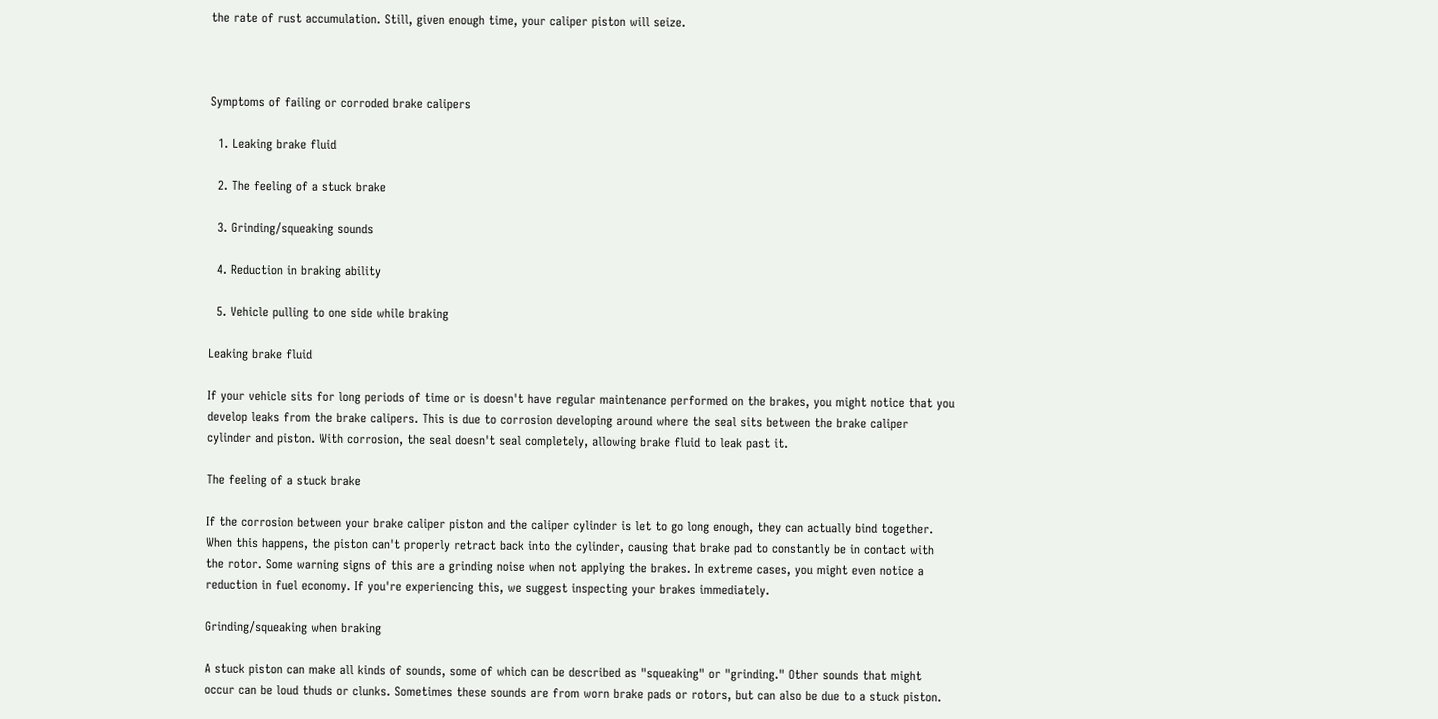the rate of rust accumulation. Still, given enough time, your caliper piston will seize.



Symptoms of failing or corroded brake calipers

  1. Leaking brake fluid

  2. The feeling of a stuck brake

  3. Grinding/squeaking sounds

  4. Reduction in braking ability

  5. Vehicle pulling to one side while braking

Leaking brake fluid

If your vehicle sits for long periods of time or is doesn't have regular maintenance performed on the brakes, you might notice that you develop leaks from the brake calipers. This is due to corrosion developing around where the seal sits between the brake caliper cylinder and piston. With corrosion, the seal doesn't seal completely, allowing brake fluid to leak past it.

The feeling of a stuck brake

If the corrosion between your brake caliper piston and the caliper cylinder is let to go long enough, they can actually bind together. When this happens, the piston can't properly retract back into the cylinder, causing that brake pad to constantly be in contact with the rotor. Some warning signs of this are a grinding noise when not applying the brakes. In extreme cases, you might even notice a reduction in fuel economy. If you're experiencing this, we suggest inspecting your brakes immediately.

Grinding/squeaking when braking

A stuck piston can make all kinds of sounds, some of which can be described as "squeaking" or "grinding." Other sounds that might occur can be loud thuds or clunks. Sometimes these sounds are from worn brake pads or rotors, but can also be due to a stuck piston.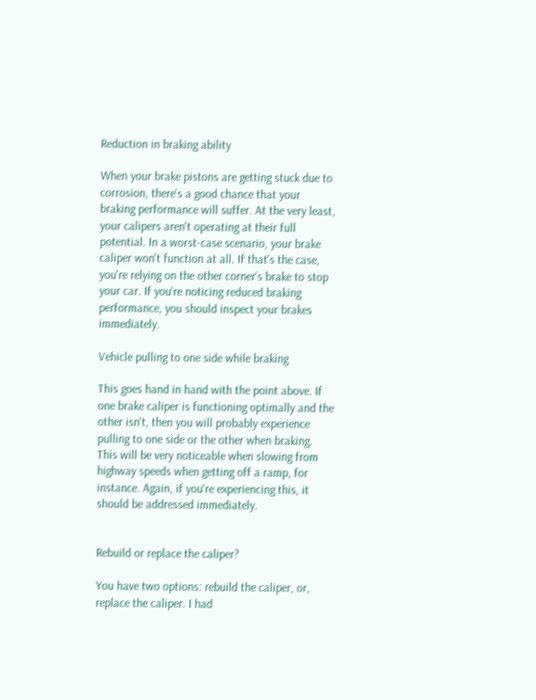Reduction in braking ability

When your brake pistons are getting stuck due to corrosion, there's a good chance that your braking performance will suffer. At the very least, your calipers aren't operating at their full potential. In a worst-case scenario, your brake caliper won't function at all. If that's the case, you're relying on the other corner's brake to stop your car. If you're noticing reduced braking performance, you should inspect your brakes immediately.

Vehicle pulling to one side while braking

This goes hand in hand with the point above. If one brake caliper is functioning optimally and the other isn't, then you will probably experience pulling to one side or the other when braking. This will be very noticeable when slowing from highway speeds when getting off a ramp, for instance. Again, if you're experiencing this, it should be addressed immediately.


Rebuild or replace the caliper?

You have two options: rebuild the caliper, or, replace the caliper. I had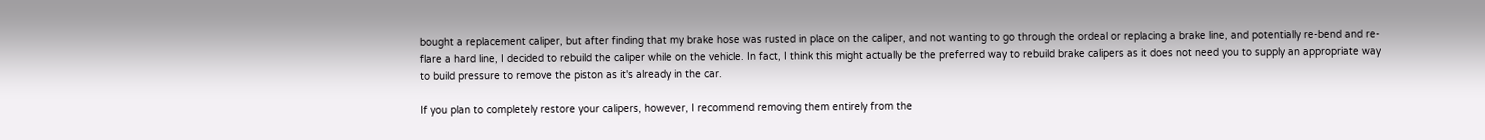bought a replacement caliper, but after finding that my brake hose was rusted in place on the caliper, and not wanting to go through the ordeal or replacing a brake line, and potentially re-bend and re-flare a hard line, I decided to rebuild the caliper while on the vehicle. In fact, I think this might actually be the preferred way to rebuild brake calipers as it does not need you to supply an appropriate way to build pressure to remove the piston as it's already in the car.

If you plan to completely restore your calipers, however, I recommend removing them entirely from the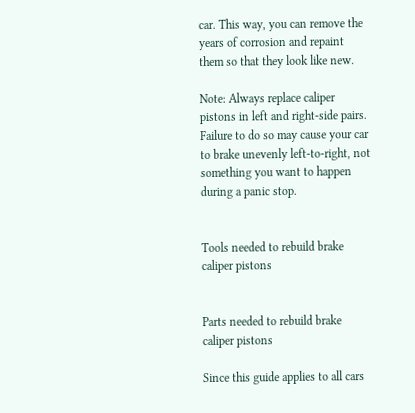car. This way, you can remove the years of corrosion and repaint them so that they look like new.

Note: Always replace caliper pistons in left and right-side pairs. Failure to do so may cause your car to brake unevenly left-to-right, not something you want to happen during a panic stop.


Tools needed to rebuild brake caliper pistons


Parts needed to rebuild brake caliper pistons

Since this guide applies to all cars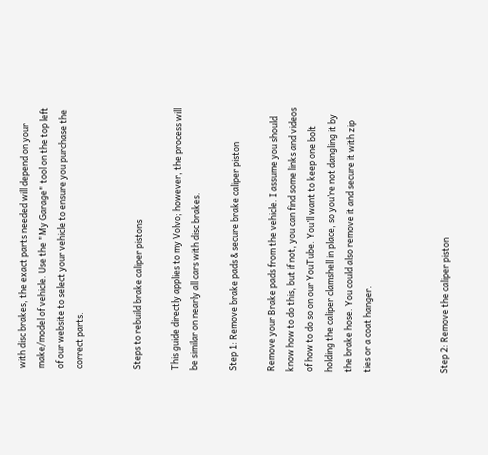with disc brakes, the exact parts needed will depend on your make/model of vehicle. Use the "My Garage" tool on the top left of our website to select your vehicle to ensure you purchase the correct parts.


Steps to rebuild brake caliper pistons

This guide directly applies to my Volvo; however, the process will be similar on nearly all cars with disc brakes.

Step 1: Remove brake pads & secure brake caliper piston

Remove your Brake pads from the vehicle. I assume you should know how to do this, but if not, you can find some links and videos of how to do so on our YouTube. You’ll want to keep one bolt holding the caliper clamshell in place, so you’re not dangling it by the brake hose. You could also remove it and secure it with zip ties or a coat hanger.



Step 2: Remove the caliper piston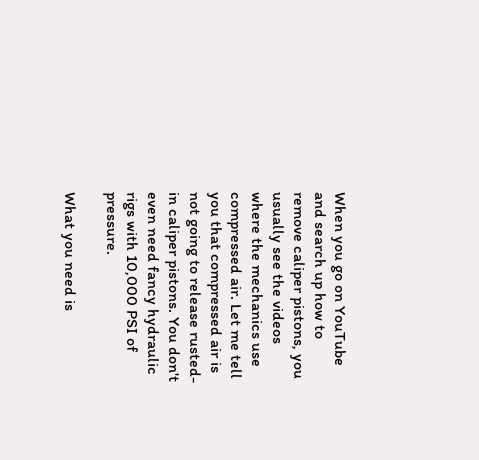When you go on YouTube and search up how to remove caliper pistons, you usually see the videos where the mechanics use compressed air. Let me tell you that compressed air is not going to release rusted-in caliper pistons. You don't even need fancy hydraulic rigs with 10,000 PSI of pressure.

What you need is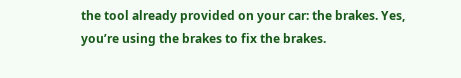the tool already provided on your car: the brakes. Yes, you’re using the brakes to fix the brakes.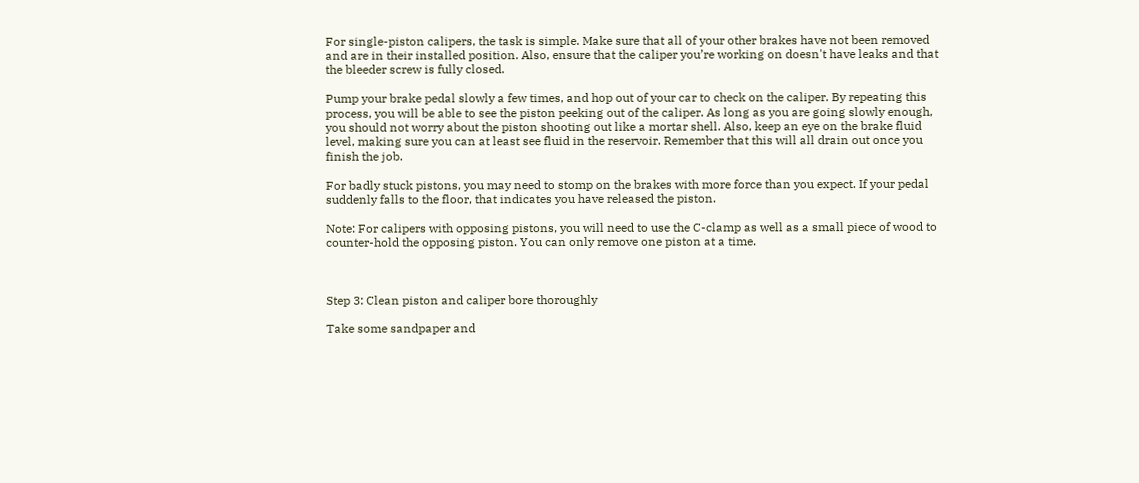For single-piston calipers, the task is simple. Make sure that all of your other brakes have not been removed and are in their installed position. Also, ensure that the caliper you’re working on doesn't have leaks and that the bleeder screw is fully closed.

Pump your brake pedal slowly a few times, and hop out of your car to check on the caliper. By repeating this process, you will be able to see the piston peeking out of the caliper. As long as you are going slowly enough, you should not worry about the piston shooting out like a mortar shell. Also, keep an eye on the brake fluid level, making sure you can at least see fluid in the reservoir. Remember that this will all drain out once you finish the job.

For badly stuck pistons, you may need to stomp on the brakes with more force than you expect. If your pedal suddenly falls to the floor, that indicates you have released the piston.

Note: For calipers with opposing pistons, you will need to use the C-clamp as well as a small piece of wood to counter-hold the opposing piston. You can only remove one piston at a time.



Step 3: Clean piston and caliper bore thoroughly

Take some sandpaper and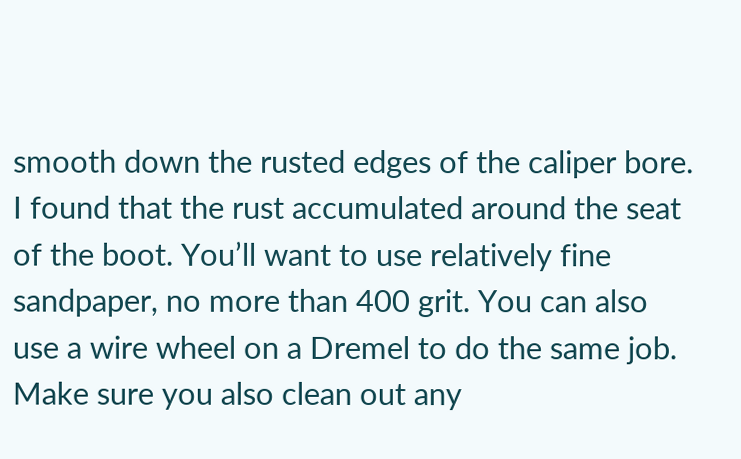smooth down the rusted edges of the caliper bore. I found that the rust accumulated around the seat of the boot. You’ll want to use relatively fine sandpaper, no more than 400 grit. You can also use a wire wheel on a Dremel to do the same job. Make sure you also clean out any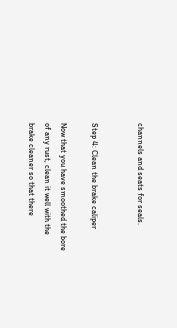channels and seats for seals.


Step 4: Clean the brake caliper

Now that you have smoothed the bore of any rust, clean it well with the brake cleaner so that there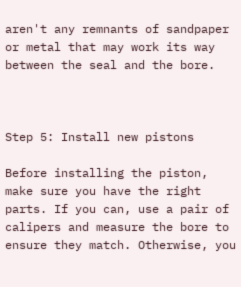aren't any remnants of sandpaper or metal that may work its way between the seal and the bore.



Step 5: Install new pistons

Before installing the piston, make sure you have the right parts. If you can, use a pair of calipers and measure the bore to ensure they match. Otherwise, you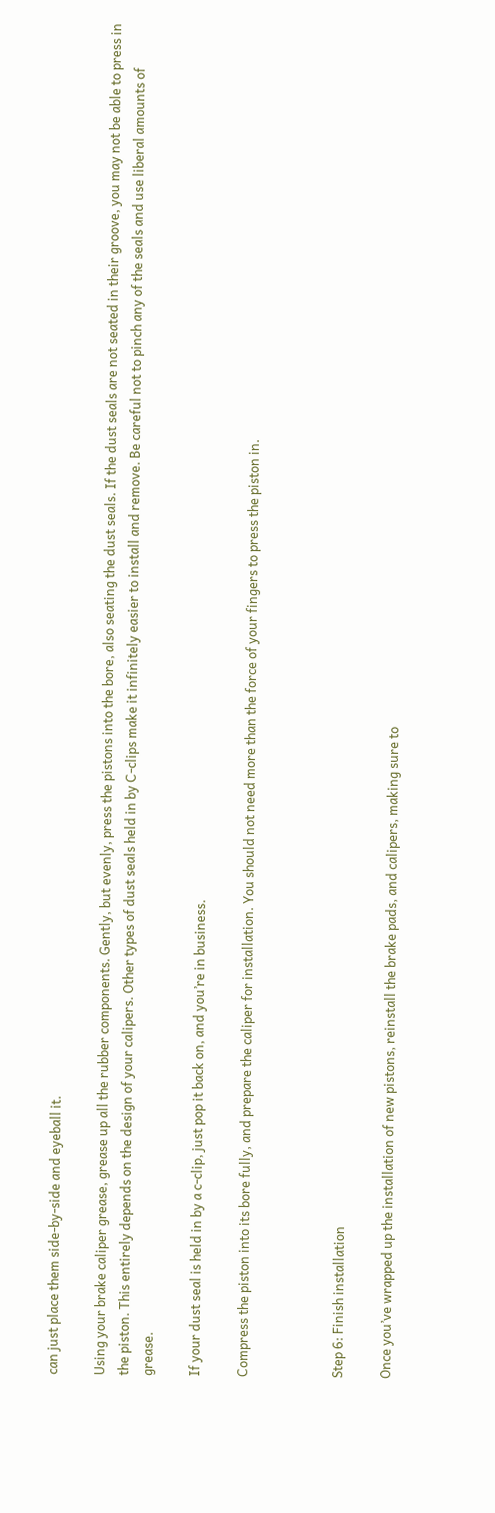can just place them side-by-side and eyeball it.

Using your brake caliper grease, grease up all the rubber components. Gently, but evenly, press the pistons into the bore, also seating the dust seals. If the dust seals are not seated in their groove, you may not be able to press in the piston. This entirely depends on the design of your calipers. Other types of dust seals held in by C-clips make it infinitely easier to install and remove. Be careful not to pinch any of the seals and use liberal amounts of grease.

If your dust seal is held in by a c-clip, just pop it back on, and you’re in business.

Compress the piston into its bore fully, and prepare the caliper for installation. You should not need more than the force of your fingers to press the piston in.



Step 6: Finish installation

Once you’ve wrapped up the installation of new pistons, reinstall the brake pads, and calipers, making sure to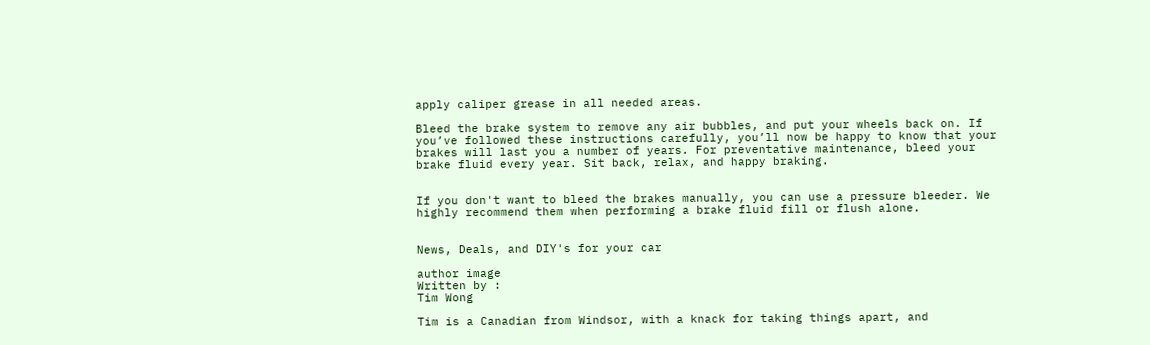apply caliper grease in all needed areas.

Bleed the brake system to remove any air bubbles, and put your wheels back on. If you’ve followed these instructions carefully, you’ll now be happy to know that your brakes will last you a number of years. For preventative maintenance, bleed your brake fluid every year. Sit back, relax, and happy braking.


If you don't want to bleed the brakes manually, you can use a pressure bleeder. We highly recommend them when performing a brake fluid fill or flush alone.


News, Deals, and DIY's for your car

author image
Written by :
Tim Wong

Tim is a Canadian from Windsor, with a knack for taking things apart, and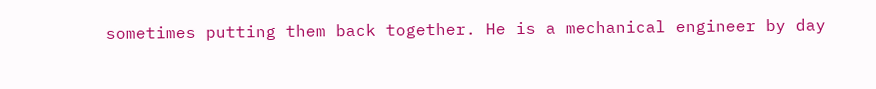sometimes putting them back together. He is a mechanical engineer by day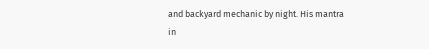and backyard mechanic by night. His mantra in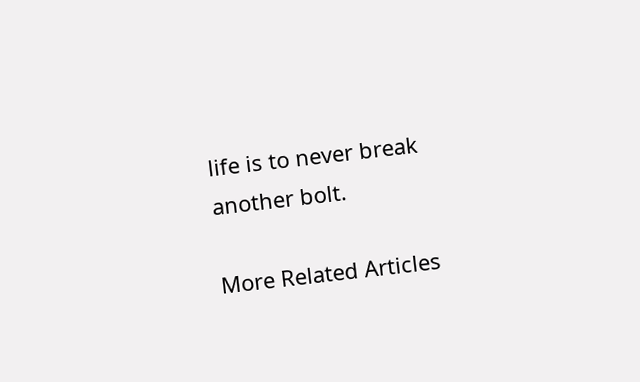life is to never break another bolt.

More Related Articles